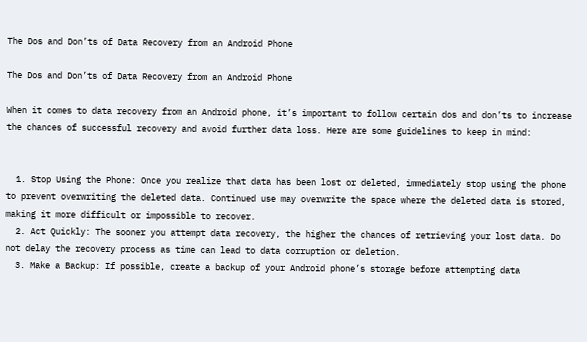The Dos and Don’ts of Data Recovery from an Android Phone

The Dos and Don’ts of Data Recovery from an Android Phone

When it comes to data recovery from an Android phone, it’s important to follow certain dos and don’ts to increase the chances of successful recovery and avoid further data loss. Here are some guidelines to keep in mind:


  1. Stop Using the Phone: Once you realize that data has been lost or deleted, immediately stop using the phone to prevent overwriting the deleted data. Continued use may overwrite the space where the deleted data is stored, making it more difficult or impossible to recover.
  2. Act Quickly: The sooner you attempt data recovery, the higher the chances of retrieving your lost data. Do not delay the recovery process as time can lead to data corruption or deletion.
  3. Make a Backup: If possible, create a backup of your Android phone’s storage before attempting data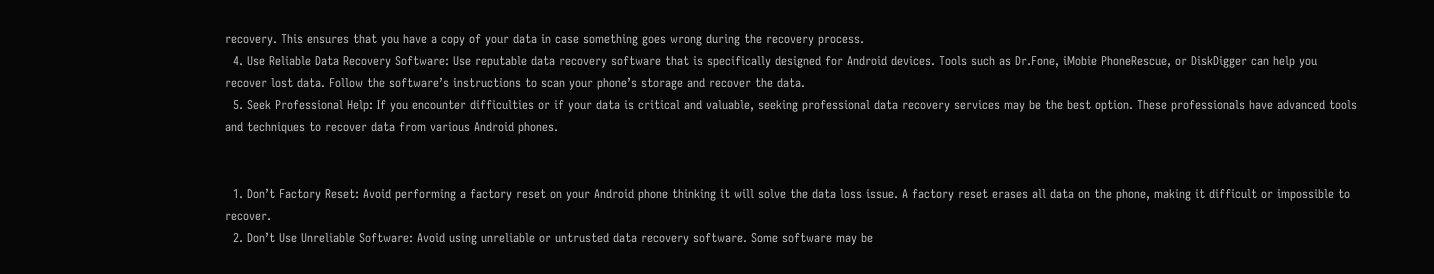recovery. This ensures that you have a copy of your data in case something goes wrong during the recovery process.
  4. Use Reliable Data Recovery Software: Use reputable data recovery software that is specifically designed for Android devices. Tools such as Dr.Fone, iMobie PhoneRescue, or DiskDigger can help you recover lost data. Follow the software’s instructions to scan your phone’s storage and recover the data.
  5. Seek Professional Help: If you encounter difficulties or if your data is critical and valuable, seeking professional data recovery services may be the best option. These professionals have advanced tools and techniques to recover data from various Android phones.


  1. Don’t Factory Reset: Avoid performing a factory reset on your Android phone thinking it will solve the data loss issue. A factory reset erases all data on the phone, making it difficult or impossible to recover.
  2. Don’t Use Unreliable Software: Avoid using unreliable or untrusted data recovery software. Some software may be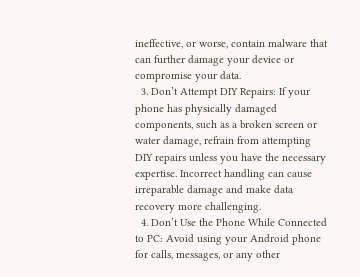ineffective, or worse, contain malware that can further damage your device or compromise your data.
  3. Don’t Attempt DIY Repairs: If your phone has physically damaged components, such as a broken screen or water damage, refrain from attempting DIY repairs unless you have the necessary expertise. Incorrect handling can cause irreparable damage and make data recovery more challenging.
  4. Don’t Use the Phone While Connected to PC: Avoid using your Android phone for calls, messages, or any other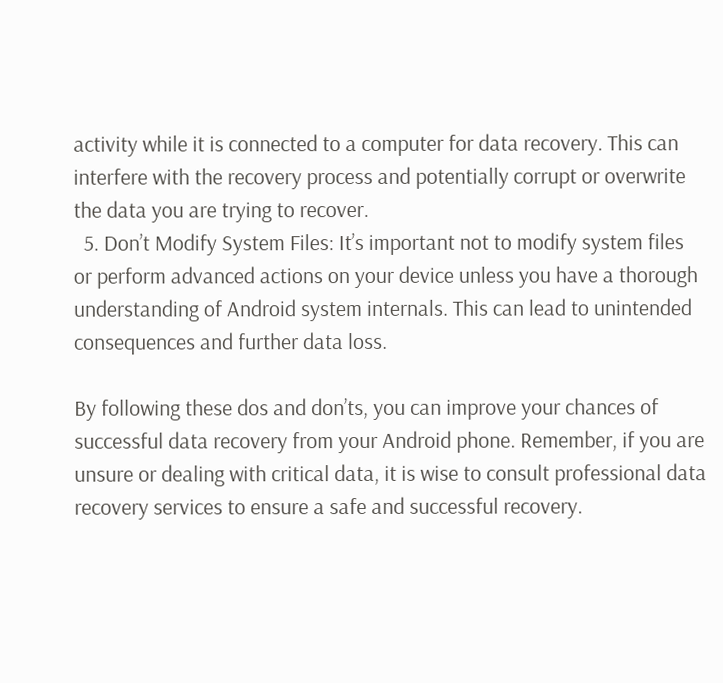activity while it is connected to a computer for data recovery. This can interfere with the recovery process and potentially corrupt or overwrite the data you are trying to recover.
  5. Don’t Modify System Files: It’s important not to modify system files or perform advanced actions on your device unless you have a thorough understanding of Android system internals. This can lead to unintended consequences and further data loss.

By following these dos and don’ts, you can improve your chances of successful data recovery from your Android phone. Remember, if you are unsure or dealing with critical data, it is wise to consult professional data recovery services to ensure a safe and successful recovery.